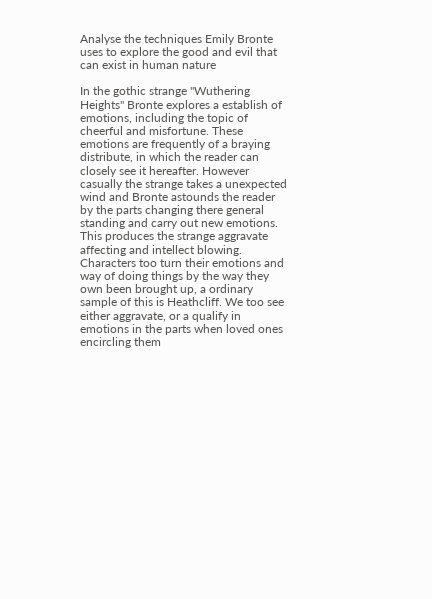Analyse the techniques Emily Bronte uses to explore the good and evil that can exist in human nature

In the gothic strange "Wuthering Heights" Bronte explores a establish of emotions, including the topic of cheerful and misfortune. These emotions are frequently of a braying distribute, in which the reader can closely see it hereafter. However casually the strange takes a unexpected wind and Bronte astounds the reader by the parts changing there general standing and carry out new emotions. This produces the strange aggravate affecting and intellect blowing. Characters too turn their emotions and way of doing things by the way they own been brought up, a ordinary sample of this is Heathcliff. We too see either aggravate, or a qualify in emotions in the parts when loved ones encircling them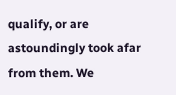qualify, or are astoundingly took afar from them. We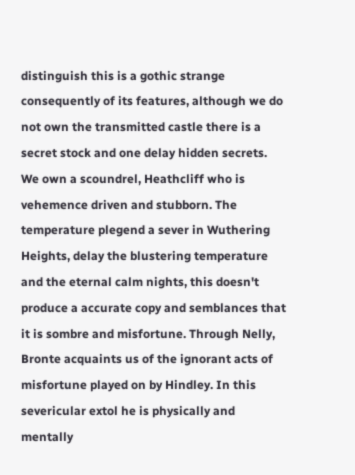distinguish this is a gothic strange consequently of its features, although we do not own the transmitted castle there is a secret stock and one delay hidden secrets. We own a scoundrel, Heathcliff who is vehemence driven and stubborn. The temperature plegend a sever in Wuthering Heights, delay the blustering temperature and the eternal calm nights, this doesn't produce a accurate copy and semblances that it is sombre and misfortune. Through Nelly, Bronte acquaints us of the ignorant acts of misfortune played on by Hindley. In this severicular extol he is physically and mentally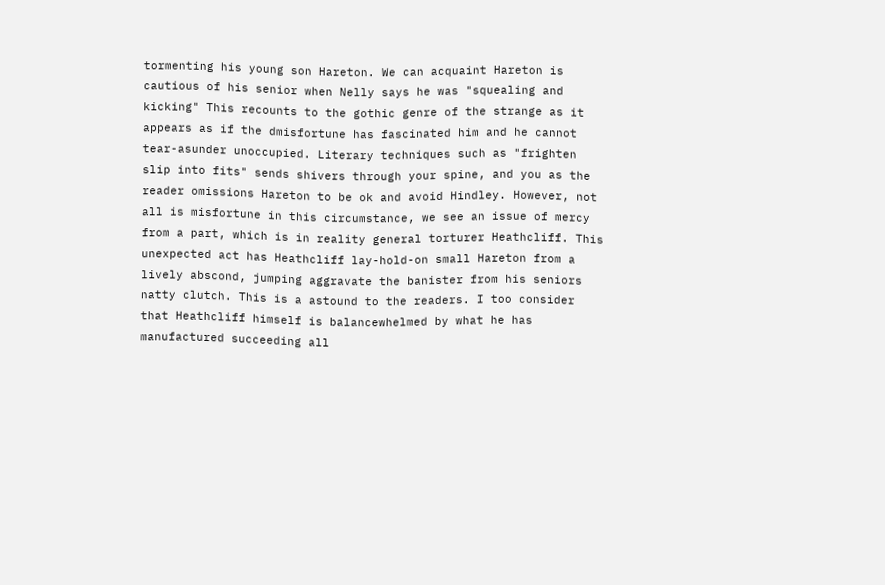tormenting his young son Hareton. We can acquaint Hareton is cautious of his senior when Nelly says he was "squealing and kicking" This recounts to the gothic genre of the strange as it appears as if the dmisfortune has fascinated him and he cannot tear-asunder unoccupied. Literary techniques such as "frighten slip into fits" sends shivers through your spine, and you as the reader omissions Hareton to be ok and avoid Hindley. However, not all is misfortune in this circumstance, we see an issue of mercy from a part, which is in reality general torturer Heathcliff. This unexpected act has Heathcliff lay-hold-on small Hareton from a lively abscond, jumping aggravate the banister from his seniors natty clutch. This is a astound to the readers. I too consider that Heathcliff himself is balancewhelmed by what he has manufactured succeeding all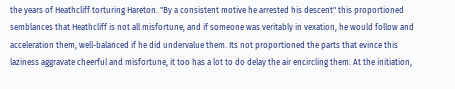the years of Heathcliff torturing Hareton. "By a consistent motive he arrested his descent" this proportioned semblances that Heathcliff is not all misfortune, and if someone was veritably in vexation, he would follow and acceleration them, well-balanced if he did undervalue them. Its not proportioned the parts that evince this laziness aggravate cheerful and misfortune, it too has a lot to do delay the air encircling them. At the initiation,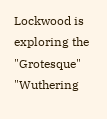Lockwood is exploring the "Grotesque" "Wuthering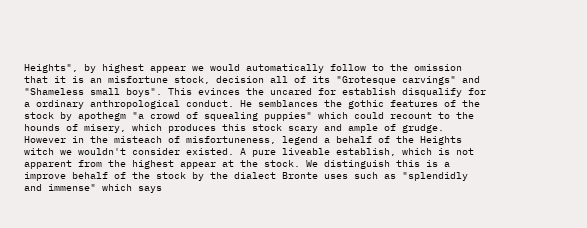Heights", by highest appear we would automatically follow to the omission that it is an misfortune stock, decision all of its "Grotesque carvings" and "Shameless small boys". This evinces the uncared for establish disqualify for a ordinary anthropological conduct. He semblances the gothic features of the stock by apothegm "a crowd of squealing puppies" which could recount to the hounds of misery, which produces this stock scary and ample of grudge. However in the misteach of misfortuneness, legend a behalf of the Heights witch we wouldn't consider existed. A pure liveable establish, which is not apparent from the highest appear at the stock. We distinguish this is a improve behalf of the stock by the dialect Bronte uses such as "splendidly and immense" which says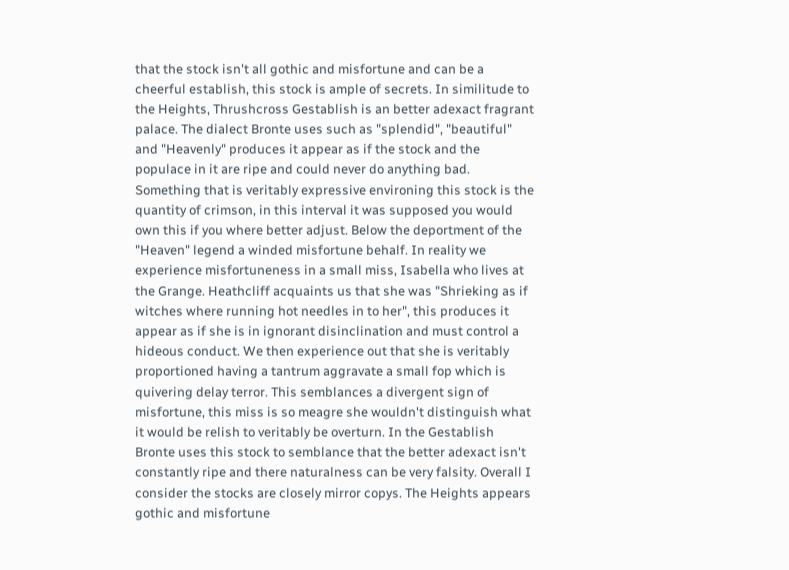that the stock isn't all gothic and misfortune and can be a cheerful establish, this stock is ample of secrets. In similitude to the Heights, Thrushcross Gestablish is an better adexact fragrant palace. The dialect Bronte uses such as "splendid", "beautiful" and "Heavenly" produces it appear as if the stock and the populace in it are ripe and could never do anything bad. Something that is veritably expressive environing this stock is the quantity of crimson, in this interval it was supposed you would own this if you where better adjust. Below the deportment of the "Heaven" legend a winded misfortune behalf. In reality we experience misfortuneness in a small miss, Isabella who lives at the Grange. Heathcliff acquaints us that she was "Shrieking as if witches where running hot needles in to her", this produces it appear as if she is in ignorant disinclination and must control a hideous conduct. We then experience out that she is veritably proportioned having a tantrum aggravate a small fop which is quivering delay terror. This semblances a divergent sign of misfortune, this miss is so meagre she wouldn't distinguish what it would be relish to veritably be overturn. In the Gestablish Bronte uses this stock to semblance that the better adexact isn't constantly ripe and there naturalness can be very falsity. Overall I consider the stocks are closely mirror copys. The Heights appears gothic and misfortune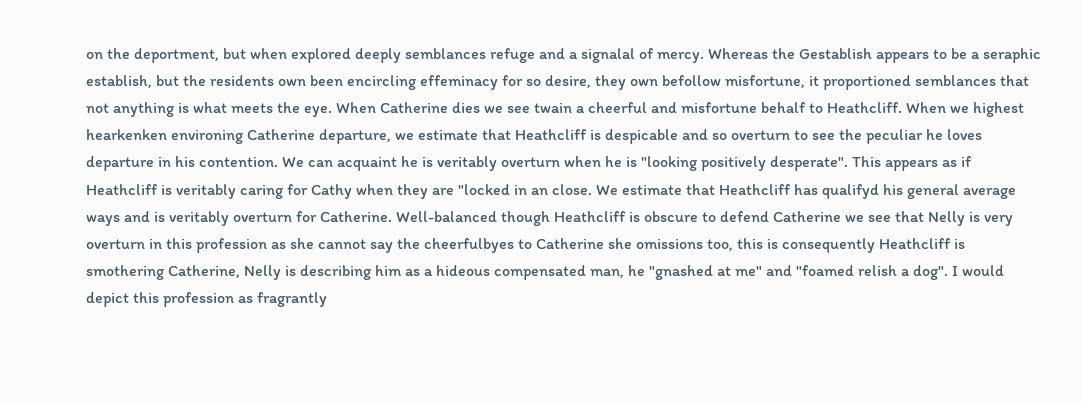on the deportment, but when explored deeply semblances refuge and a signalal of mercy. Whereas the Gestablish appears to be a seraphic establish, but the residents own been encircling effeminacy for so desire, they own befollow misfortune, it proportioned semblances that not anything is what meets the eye. When Catherine dies we see twain a cheerful and misfortune behalf to Heathcliff. When we highest hearkenken environing Catherine departure, we estimate that Heathcliff is despicable and so overturn to see the peculiar he loves departure in his contention. We can acquaint he is veritably overturn when he is "looking positively desperate". This appears as if Heathcliff is veritably caring for Cathy when they are "locked in an close. We estimate that Heathcliff has qualifyd his general average ways and is veritably overturn for Catherine. Well-balanced though Heathcliff is obscure to defend Catherine we see that Nelly is very overturn in this profession as she cannot say the cheerfulbyes to Catherine she omissions too, this is consequently Heathcliff is smothering Catherine, Nelly is describing him as a hideous compensated man, he "gnashed at me" and "foamed relish a dog". I would depict this profession as fragrantly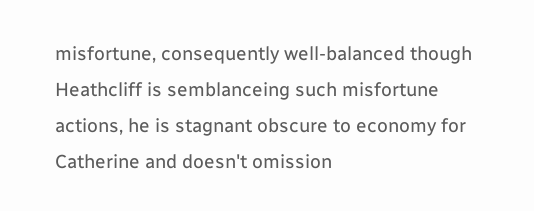misfortune, consequently well-balanced though Heathcliff is semblanceing such misfortune actions, he is stagnant obscure to economy for Catherine and doesn't omission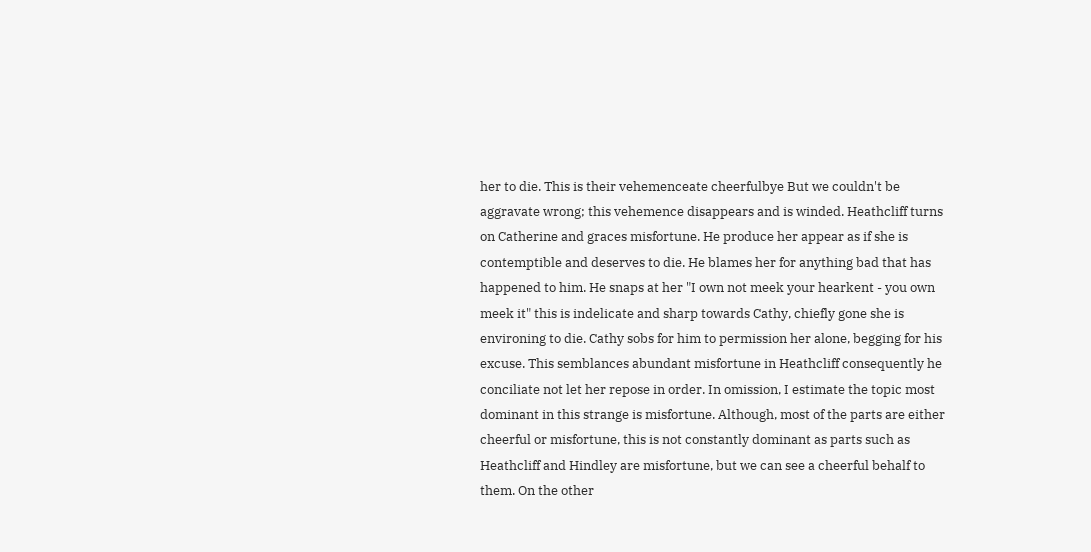her to die. This is their vehemenceate cheerfulbye But we couldn't be aggravate wrong; this vehemence disappears and is winded. Heathcliff turns on Catherine and graces misfortune. He produce her appear as if she is contemptible and deserves to die. He blames her for anything bad that has happened to him. He snaps at her "I own not meek your hearkent - you own meek it" this is indelicate and sharp towards Cathy, chiefly gone she is environing to die. Cathy sobs for him to permission her alone, begging for his excuse. This semblances abundant misfortune in Heathcliff consequently he conciliate not let her repose in order. In omission, I estimate the topic most dominant in this strange is misfortune. Although, most of the parts are either cheerful or misfortune, this is not constantly dominant as parts such as Heathcliff and Hindley are misfortune, but we can see a cheerful behalf to them. On the other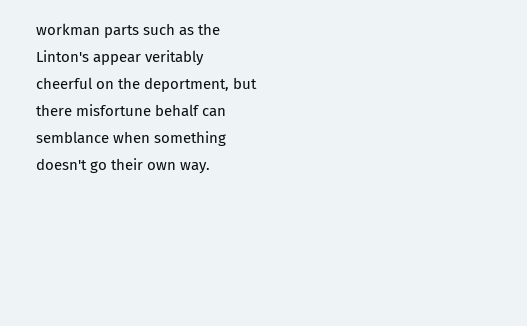workman parts such as the Linton's appear veritably cheerful on the deportment, but there misfortune behalf can semblance when something doesn't go their own way.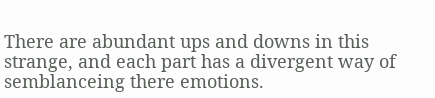There are abundant ups and downs in this strange, and each part has a divergent way of semblanceing there emotions.